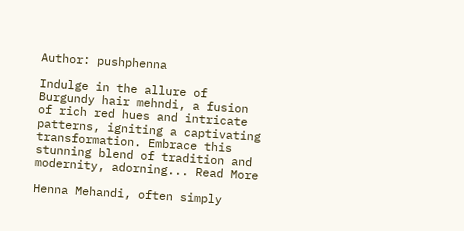Author: pushphenna

Indulge in the allure of Burgundy hair mehndi, a fusion of rich red hues and intricate patterns, igniting a captivating transformation. Embrace this stunning blend of tradition and modernity, adorning... Read More

Henna Mehandi, often simply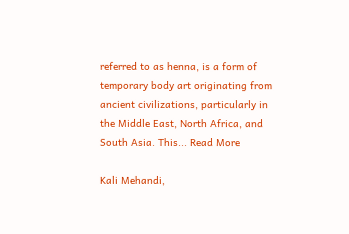referred to as henna, is a form of temporary body art originating from ancient civilizations, particularly in the Middle East, North Africa, and South Asia. This... Read More

Kali Mehandi,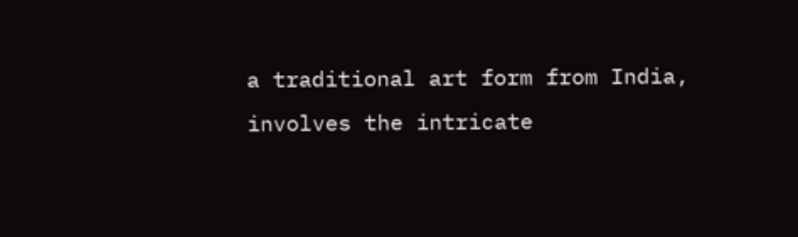a traditional art form from India, involves the intricate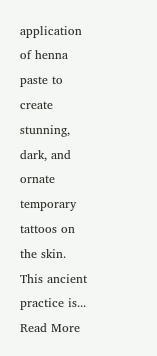application of henna paste to create stunning, dark, and ornate temporary tattoos on the skin. This ancient practice is... Read More